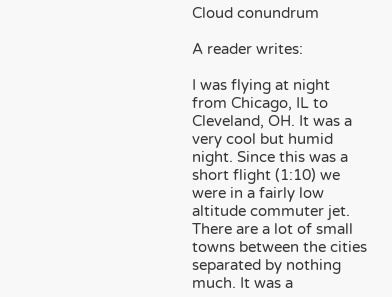Cloud conundrum

A reader writes:

I was flying at night from Chicago, IL to Cleveland, OH. It was a very cool but humid night. Since this was a short flight (1:10) we were in a fairly low altitude commuter jet. There are a lot of small towns between the cities separated by nothing much. It was a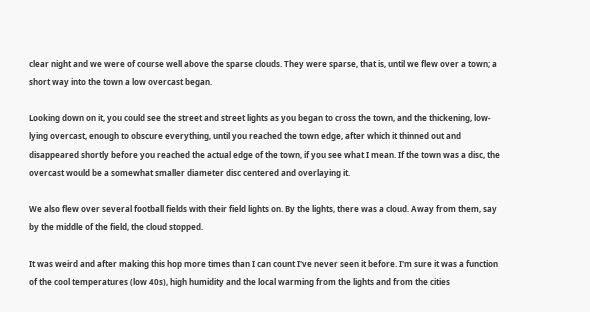clear night and we were of course well above the sparse clouds. They were sparse, that is, until we flew over a town; a short way into the town a low overcast began.

Looking down on it, you could see the street and street lights as you began to cross the town, and the thickening, low-lying overcast, enough to obscure everything, until you reached the town edge, after which it thinned out and disappeared shortly before you reached the actual edge of the town, if you see what I mean. If the town was a disc, the overcast would be a somewhat smaller diameter disc centered and overlaying it.

We also flew over several football fields with their field lights on. By the lights, there was a cloud. Away from them, say by the middle of the field, the cloud stopped.

It was weird and after making this hop more times than I can count I've never seen it before. I'm sure it was a function of the cool temperatures (low 40s), high humidity and the local warming from the lights and from the cities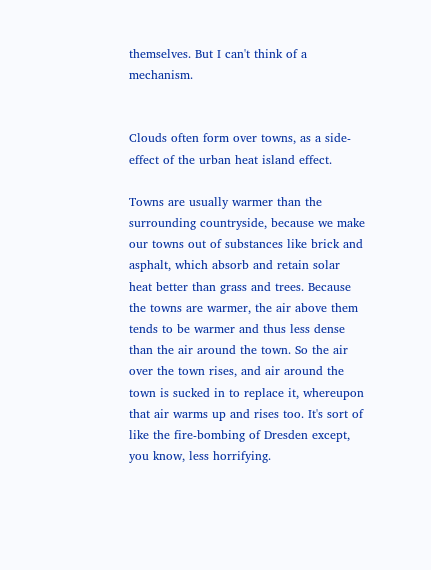themselves. But I can't think of a mechanism.


Clouds often form over towns, as a side-effect of the urban heat island effect.

Towns are usually warmer than the surrounding countryside, because we make our towns out of substances like brick and asphalt, which absorb and retain solar heat better than grass and trees. Because the towns are warmer, the air above them tends to be warmer and thus less dense than the air around the town. So the air over the town rises, and air around the town is sucked in to replace it, whereupon that air warms up and rises too. It's sort of like the fire-bombing of Dresden except, you know, less horrifying.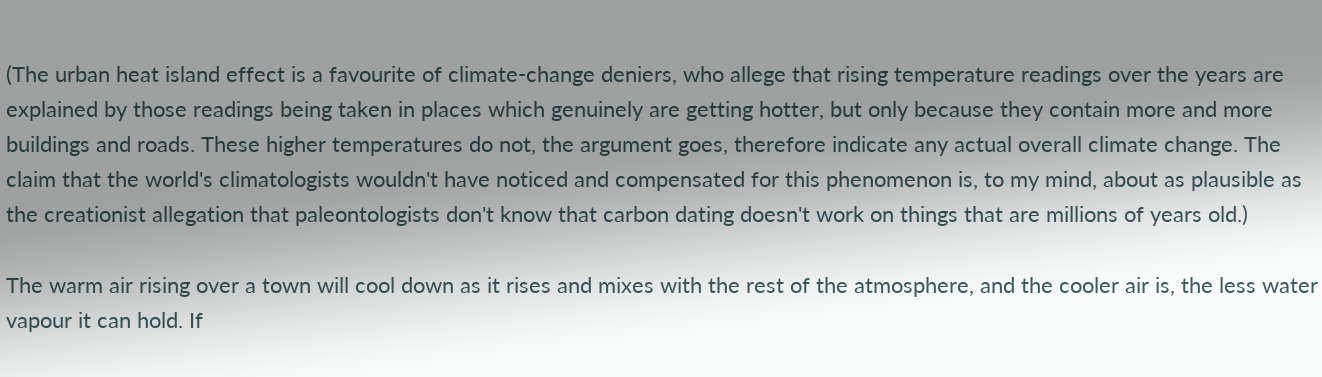(The urban heat island effect is a favourite of climate-change deniers, who allege that rising temperature readings over the years are explained by those readings being taken in places which genuinely are getting hotter, but only because they contain more and more buildings and roads. These higher temperatures do not, the argument goes, therefore indicate any actual overall climate change. The claim that the world's climatologists wouldn't have noticed and compensated for this phenomenon is, to my mind, about as plausible as the creationist allegation that paleontologists don't know that carbon dating doesn't work on things that are millions of years old.)

The warm air rising over a town will cool down as it rises and mixes with the rest of the atmosphere, and the cooler air is, the less water vapour it can hold. If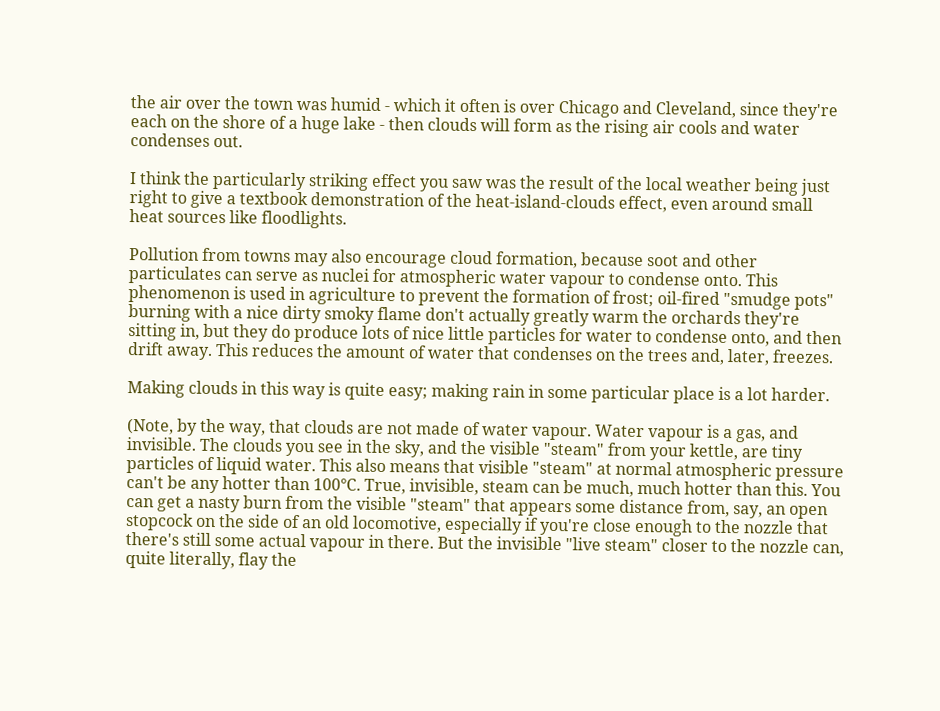the air over the town was humid - which it often is over Chicago and Cleveland, since they're each on the shore of a huge lake - then clouds will form as the rising air cools and water condenses out.

I think the particularly striking effect you saw was the result of the local weather being just right to give a textbook demonstration of the heat-island-clouds effect, even around small heat sources like floodlights.

Pollution from towns may also encourage cloud formation, because soot and other particulates can serve as nuclei for atmospheric water vapour to condense onto. This phenomenon is used in agriculture to prevent the formation of frost; oil-fired "smudge pots" burning with a nice dirty smoky flame don't actually greatly warm the orchards they're sitting in, but they do produce lots of nice little particles for water to condense onto, and then drift away. This reduces the amount of water that condenses on the trees and, later, freezes.

Making clouds in this way is quite easy; making rain in some particular place is a lot harder.

(Note, by the way, that clouds are not made of water vapour. Water vapour is a gas, and invisible. The clouds you see in the sky, and the visible "steam" from your kettle, are tiny particles of liquid water. This also means that visible "steam" at normal atmospheric pressure can't be any hotter than 100°C. True, invisible, steam can be much, much hotter than this. You can get a nasty burn from the visible "steam" that appears some distance from, say, an open stopcock on the side of an old locomotive, especially if you're close enough to the nozzle that there's still some actual vapour in there. But the invisible "live steam" closer to the nozzle can, quite literally, flay the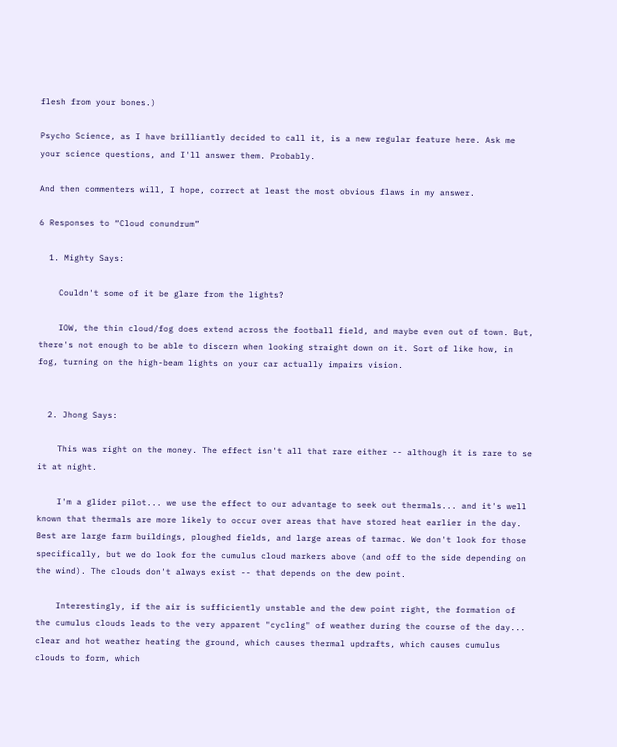flesh from your bones.)

Psycho Science, as I have brilliantly decided to call it, is a new regular feature here. Ask me your science questions, and I'll answer them. Probably.

And then commenters will, I hope, correct at least the most obvious flaws in my answer.

6 Responses to “Cloud conundrum”

  1. Mighty Says:

    Couldn't some of it be glare from the lights?

    IOW, the thin cloud/fog does extend across the football field, and maybe even out of town. But, there's not enough to be able to discern when looking straight down on it. Sort of like how, in fog, turning on the high-beam lights on your car actually impairs vision.


  2. Jhong Says:

    This was right on the money. The effect isn't all that rare either -- although it is rare to se it at night.

    I'm a glider pilot... we use the effect to our advantage to seek out thermals... and it's well known that thermals are more likely to occur over areas that have stored heat earlier in the day. Best are large farm buildings, ploughed fields, and large areas of tarmac. We don't look for those specifically, but we do look for the cumulus cloud markers above (and off to the side depending on the wind). The clouds don't always exist -- that depends on the dew point.

    Interestingly, if the air is sufficiently unstable and the dew point right, the formation of the cumulus clouds leads to the very apparent "cycling" of weather during the course of the day... clear and hot weather heating the ground, which causes thermal updrafts, which causes cumulus clouds to form, which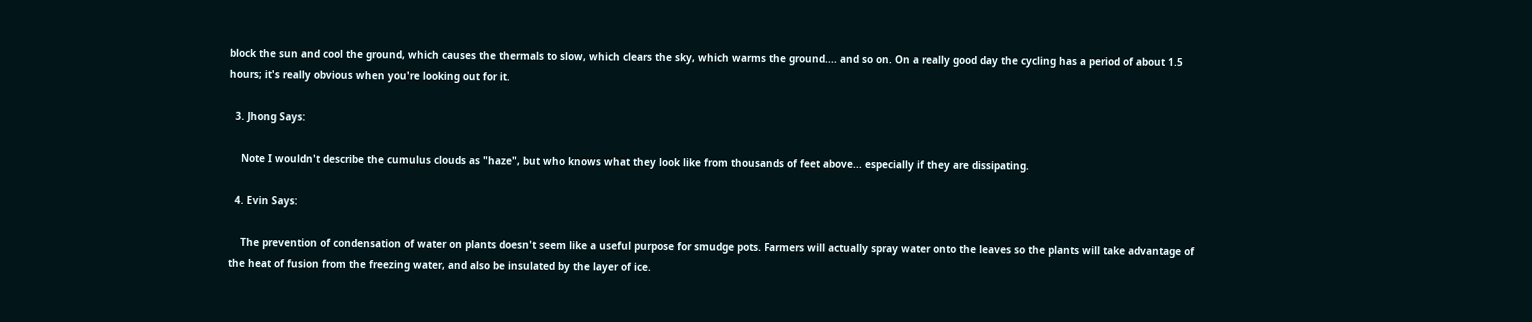block the sun and cool the ground, which causes the thermals to slow, which clears the sky, which warms the ground.... and so on. On a really good day the cycling has a period of about 1.5 hours; it's really obvious when you're looking out for it.

  3. Jhong Says:

    Note I wouldn't describe the cumulus clouds as "haze", but who knows what they look like from thousands of feet above... especially if they are dissipating.

  4. Evin Says:

    The prevention of condensation of water on plants doesn't seem like a useful purpose for smudge pots. Farmers will actually spray water onto the leaves so the plants will take advantage of the heat of fusion from the freezing water, and also be insulated by the layer of ice.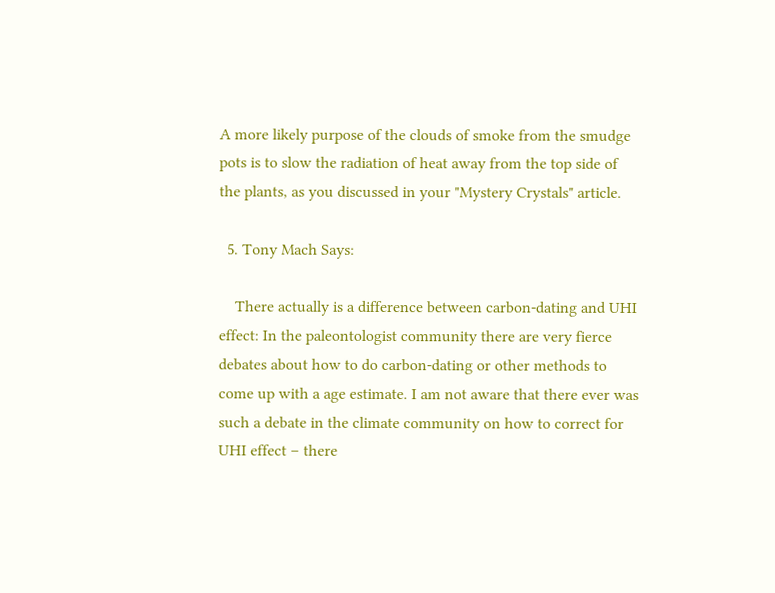A more likely purpose of the clouds of smoke from the smudge pots is to slow the radiation of heat away from the top side of the plants, as you discussed in your "Mystery Crystals" article.

  5. Tony Mach Says:

    There actually is a difference between carbon-dating and UHI effect: In the paleontologist community there are very fierce debates about how to do carbon-dating or other methods to come up with a age estimate. I am not aware that there ever was such a debate in the climate community on how to correct for UHI effect – there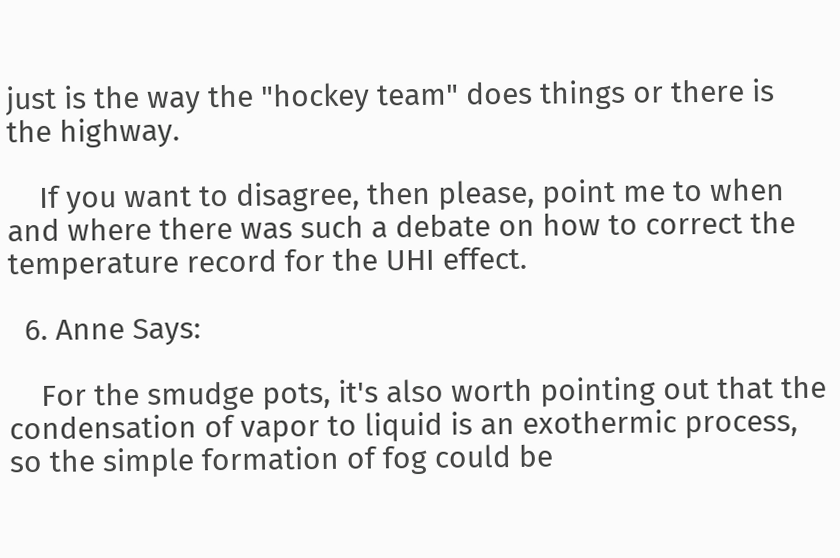just is the way the "hockey team" does things or there is the highway.

    If you want to disagree, then please, point me to when and where there was such a debate on how to correct the temperature record for the UHI effect.

  6. Anne Says:

    For the smudge pots, it's also worth pointing out that the condensation of vapor to liquid is an exothermic process, so the simple formation of fog could be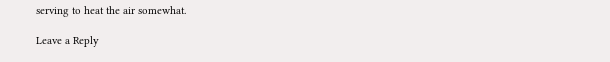serving to heat the air somewhat.

Leave a Reply